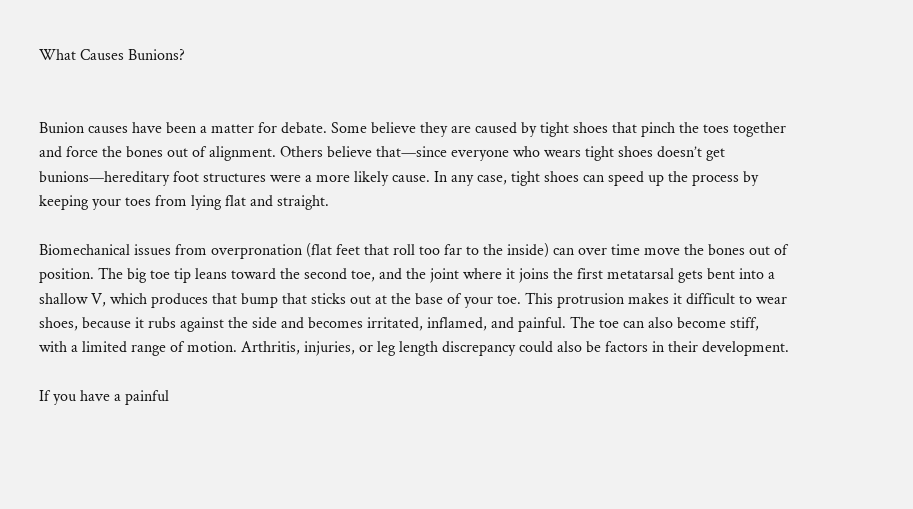What Causes Bunions?


Bunion causes have been a matter for debate. Some believe they are caused by tight shoes that pinch the toes together and force the bones out of alignment. Others believe that—since everyone who wears tight shoes doesn’t get bunions—hereditary foot structures were a more likely cause. In any case, tight shoes can speed up the process by keeping your toes from lying flat and straight.

Biomechanical issues from overpronation (flat feet that roll too far to the inside) can over time move the bones out of position. The big toe tip leans toward the second toe, and the joint where it joins the first metatarsal gets bent into a shallow V, which produces that bump that sticks out at the base of your toe. This protrusion makes it difficult to wear shoes, because it rubs against the side and becomes irritated, inflamed, and painful. The toe can also become stiff, with a limited range of motion. Arthritis, injuries, or leg length discrepancy could also be factors in their development.

If you have a painful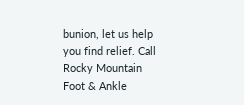bunion, let us help you find relief. Call Rocky Mountain Foot & Ankle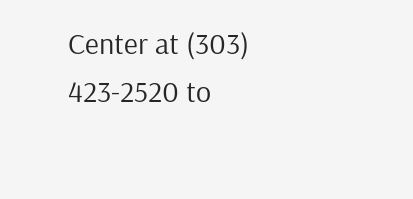Center at (303) 423-2520 to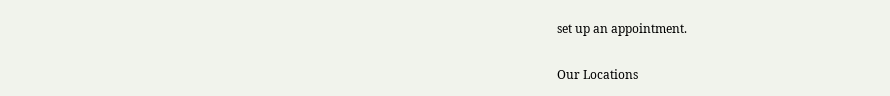set up an appointment.

Our Locations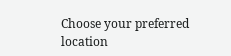Choose your preferred location